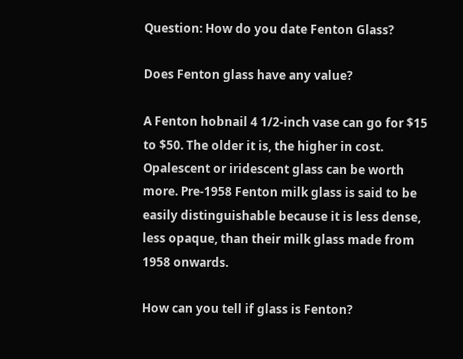Question: How do you date Fenton Glass?

Does Fenton glass have any value?

A Fenton hobnail 4 1/2-inch vase can go for $15 to $50. The older it is, the higher in cost. Opalescent or iridescent glass can be worth more. Pre-1958 Fenton milk glass is said to be easily distinguishable because it is less dense, less opaque, than their milk glass made from 1958 onwards.

How can you tell if glass is Fenton?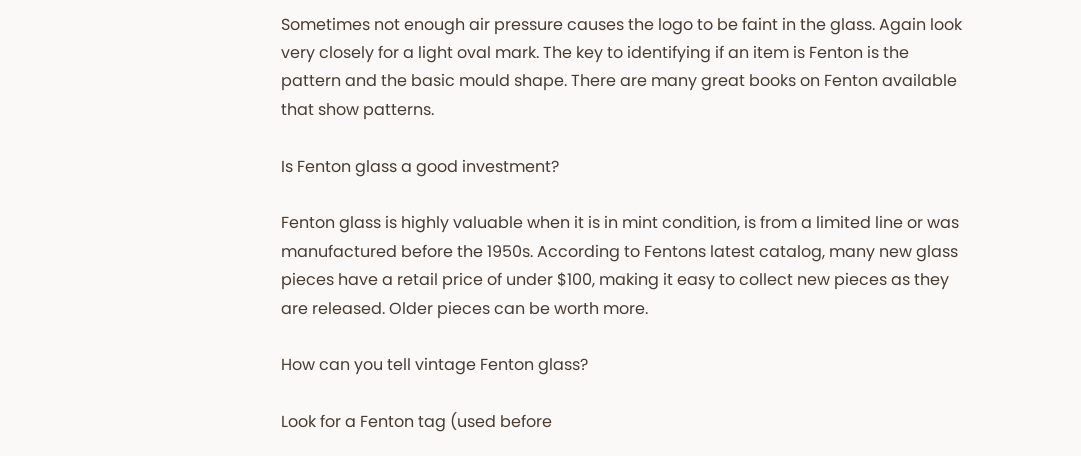Sometimes not enough air pressure causes the logo to be faint in the glass. Again look very closely for a light oval mark. The key to identifying if an item is Fenton is the pattern and the basic mould shape. There are many great books on Fenton available that show patterns.

Is Fenton glass a good investment?

Fenton glass is highly valuable when it is in mint condition, is from a limited line or was manufactured before the 1950s. According to Fentons latest catalog, many new glass pieces have a retail price of under $100, making it easy to collect new pieces as they are released. Older pieces can be worth more.

How can you tell vintage Fenton glass?

Look for a Fenton tag (used before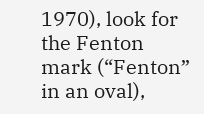1970), look for the Fenton mark (“Fenton” in an oval),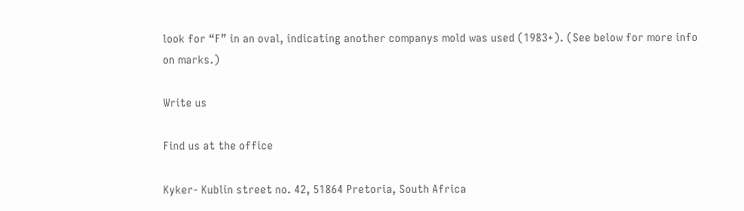look for “F” in an oval, indicating another companys mold was used (1983+). (See below for more info on marks.)

Write us

Find us at the office

Kyker- Kublin street no. 42, 51864 Pretoria, South Africa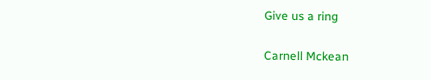Give us a ring

Carnell Mckean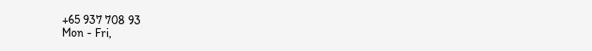+65 937 708 93
Mon - Fri,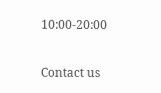10:00-20:00

Contact us